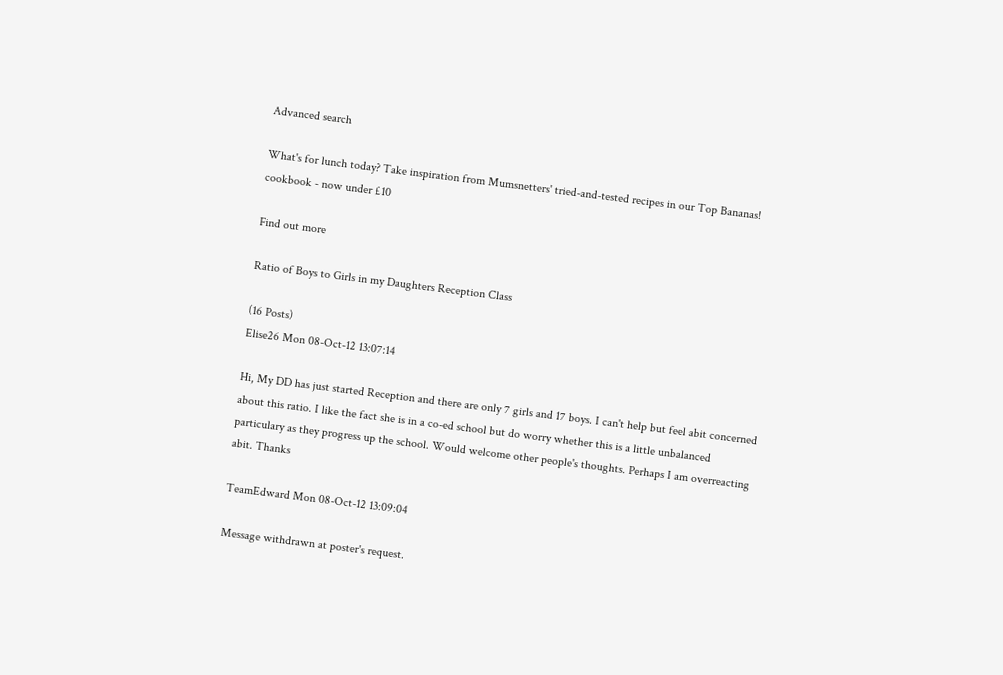Advanced search

What's for lunch today? Take inspiration from Mumsnetters' tried-and-tested recipes in our Top Bananas! cookbook - now under £10

Find out more

Ratio of Boys to Girls in my Daughters Reception Class

(16 Posts)
Elise26 Mon 08-Oct-12 13:07:14

Hi, My DD has just started Reception and there are only 7 girls and 17 boys. I can't help but feel abit concerned about this ratio. I like the fact she is in a co-ed school but do worry whether this is a little unbalanced particulary as they progress up the school. Would welcome other people's thoughts. Perhaps I am overreacting abit. Thanks

TeamEdward Mon 08-Oct-12 13:09:04

Message withdrawn at poster's request.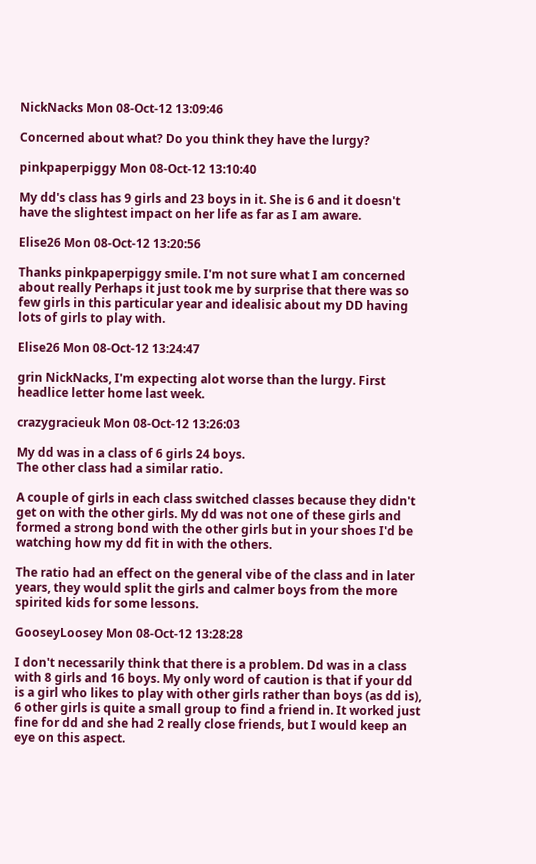NickNacks Mon 08-Oct-12 13:09:46

Concerned about what? Do you think they have the lurgy?

pinkpaperpiggy Mon 08-Oct-12 13:10:40

My dd's class has 9 girls and 23 boys in it. She is 6 and it doesn't have the slightest impact on her life as far as I am aware.

Elise26 Mon 08-Oct-12 13:20:56

Thanks pinkpaperpiggy smile. I'm not sure what I am concerned about really Perhaps it just took me by surprise that there was so few girls in this particular year and idealisic about my DD having lots of girls to play with.

Elise26 Mon 08-Oct-12 13:24:47

grin NickNacks, I'm expecting alot worse than the lurgy. First headlice letter home last week.

crazygracieuk Mon 08-Oct-12 13:26:03

My dd was in a class of 6 girls 24 boys.
The other class had a similar ratio.

A couple of girls in each class switched classes because they didn't get on with the other girls. My dd was not one of these girls and formed a strong bond with the other girls but in your shoes I'd be watching how my dd fit in with the others.

The ratio had an effect on the general vibe of the class and in later years, they would split the girls and calmer boys from the more spirited kids for some lessons.

GooseyLoosey Mon 08-Oct-12 13:28:28

I don't necessarily think that there is a problem. Dd was in a class with 8 girls and 16 boys. My only word of caution is that if your dd is a girl who likes to play with other girls rather than boys (as dd is), 6 other girls is quite a small group to find a friend in. It worked just fine for dd and she had 2 really close friends, but I would keep an eye on this aspect.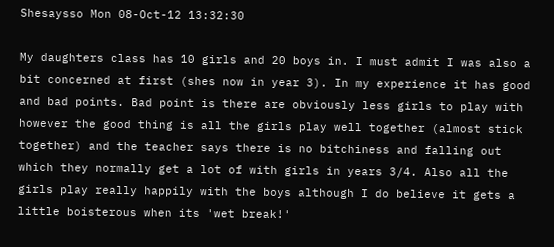Shesaysso Mon 08-Oct-12 13:32:30

My daughters class has 10 girls and 20 boys in. I must admit I was also a bit concerned at first (shes now in year 3). In my experience it has good and bad points. Bad point is there are obviously less girls to play with however the good thing is all the girls play well together (almost stick together) and the teacher says there is no bitchiness and falling out which they normally get a lot of with girls in years 3/4. Also all the girls play really happily with the boys although I do believe it gets a little boisterous when its 'wet break!'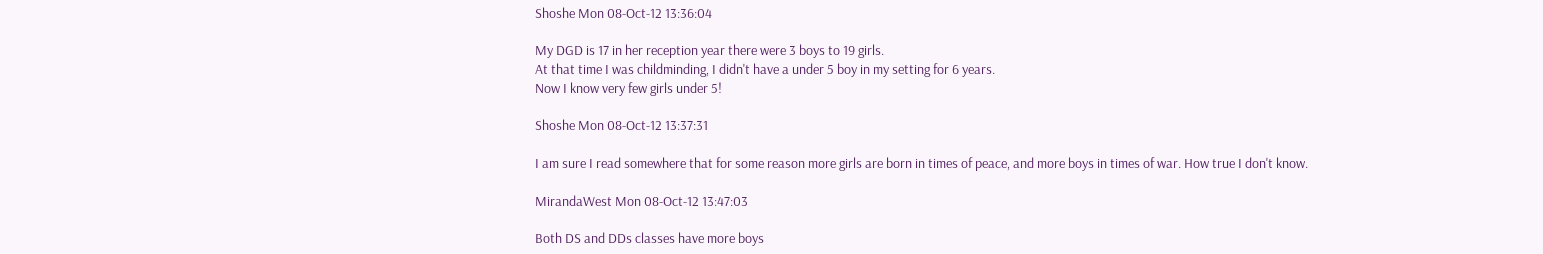Shoshe Mon 08-Oct-12 13:36:04

My DGD is 17 in her reception year there were 3 boys to 19 girls.
At that time I was childminding, I didn't have a under 5 boy in my setting for 6 years.
Now I know very few girls under 5!

Shoshe Mon 08-Oct-12 13:37:31

I am sure I read somewhere that for some reason more girls are born in times of peace, and more boys in times of war. How true I don't know.

MirandaWest Mon 08-Oct-12 13:47:03

Both DS and DDs classes have more boys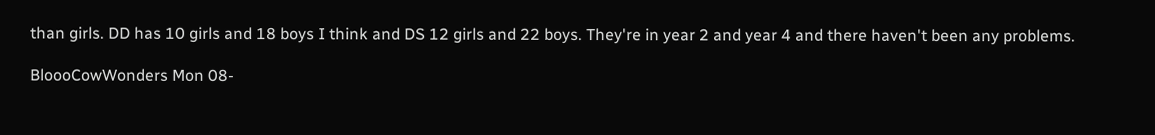than girls. DD has 10 girls and 18 boys I think and DS 12 girls and 22 boys. They're in year 2 and year 4 and there haven't been any problems.

BloooCowWonders Mon 08-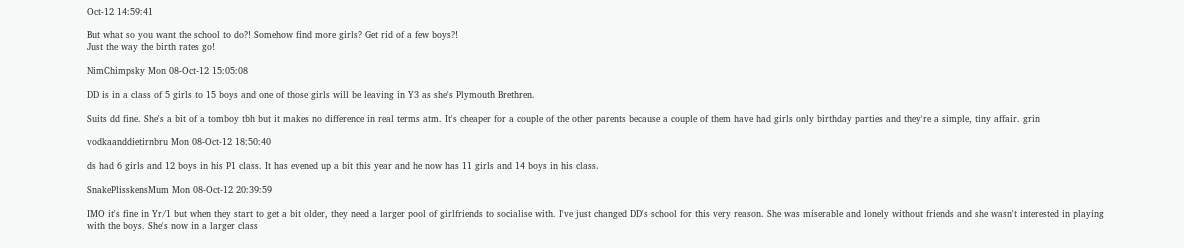Oct-12 14:59:41

But what so you want the school to do?! Somehow find more girls? Get rid of a few boys?!
Just the way the birth rates go!

NimChimpsky Mon 08-Oct-12 15:05:08

DD is in a class of 5 girls to 15 boys and one of those girls will be leaving in Y3 as she's Plymouth Brethren.

Suits dd fine. She's a bit of a tomboy tbh but it makes no difference in real terms atm. It's cheaper for a couple of the other parents because a couple of them have had girls only birthday parties and they're a simple, tiny affair. grin

vodkaanddietirnbru Mon 08-Oct-12 18:50:40

ds had 6 girls and 12 boys in his P1 class. It has evened up a bit this year and he now has 11 girls and 14 boys in his class.

SnakePlisskensMum Mon 08-Oct-12 20:39:59

IMO it's fine in Yr/1 but when they start to get a bit older, they need a larger pool of girlfriends to socialise with. I've just changed DD's school for this very reason. She was miserable and lonely without friends and she wasn't interested in playing with the boys. She's now in a larger class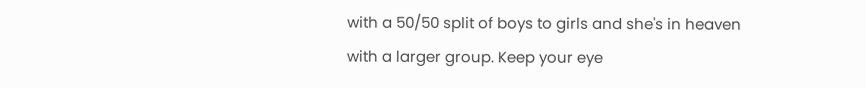with a 50/50 split of boys to girls and she's in heaven with a larger group. Keep your eye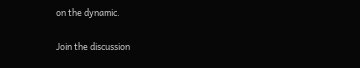on the dynamic.

Join the discussion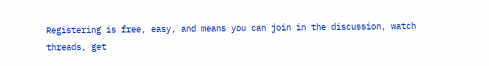Registering is free, easy, and means you can join in the discussion, watch threads, get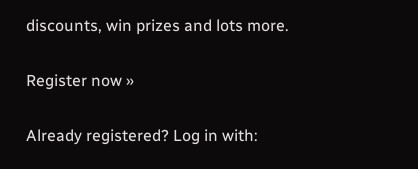discounts, win prizes and lots more.

Register now »

Already registered? Log in with: